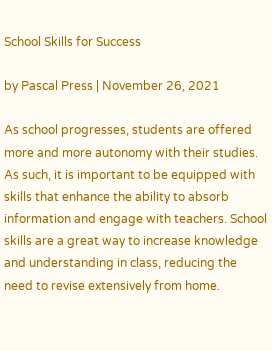School Skills for Success

by Pascal Press | November 26, 2021

As school progresses, students are offered more and more autonomy with their studies. As such, it is important to be equipped with skills that enhance the ability to absorb information and engage with teachers. School skills are a great way to increase knowledge and understanding in class, reducing the need to revise extensively from home.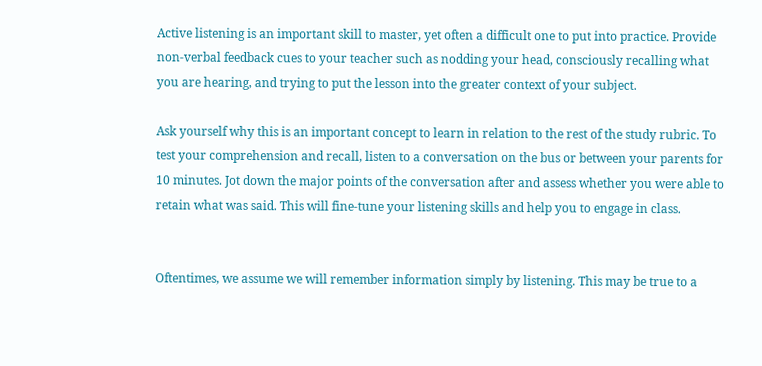Active listening is an important skill to master, yet often a difficult one to put into practice. Provide non-verbal feedback cues to your teacher such as nodding your head, consciously recalling what you are hearing, and trying to put the lesson into the greater context of your subject.

Ask yourself why this is an important concept to learn in relation to the rest of the study rubric. To test your comprehension and recall, listen to a conversation on the bus or between your parents for 10 minutes. Jot down the major points of the conversation after and assess whether you were able to retain what was said. This will fine-tune your listening skills and help you to engage in class.


Oftentimes, we assume we will remember information simply by listening. This may be true to a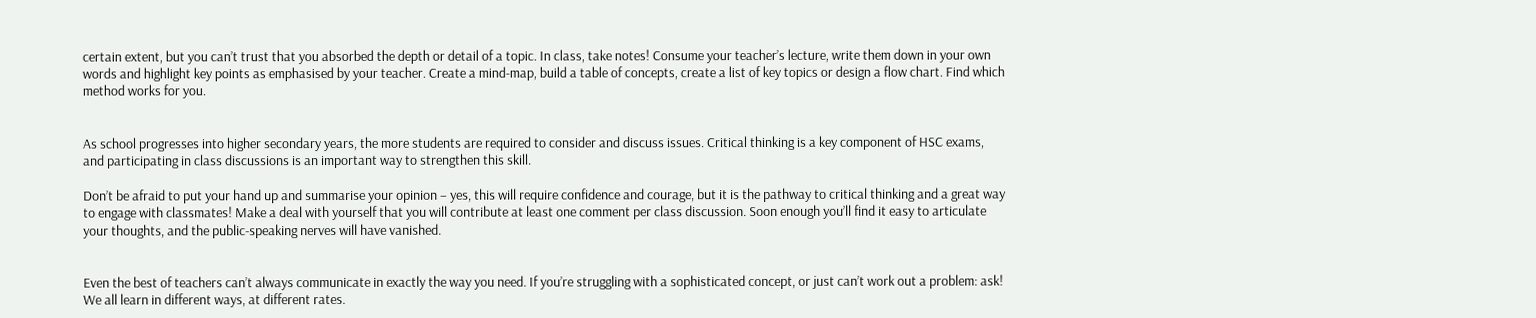certain extent, but you can’t trust that you absorbed the depth or detail of a topic. In class, take notes! Consume your teacher’s lecture, write them down in your own words and highlight key points as emphasised by your teacher. Create a mind-map, build a table of concepts, create a list of key topics or design a flow chart. Find which method works for you.


As school progresses into higher secondary years, the more students are required to consider and discuss issues. Critical thinking is a key component of HSC exams, and participating in class discussions is an important way to strengthen this skill.

Don’t be afraid to put your hand up and summarise your opinion – yes, this will require confidence and courage, but it is the pathway to critical thinking and a great way to engage with classmates! Make a deal with yourself that you will contribute at least one comment per class discussion. Soon enough you’ll find it easy to articulate your thoughts, and the public-speaking nerves will have vanished.


Even the best of teachers can’t always communicate in exactly the way you need. If you’re struggling with a sophisticated concept, or just can’t work out a problem: ask! We all learn in different ways, at different rates.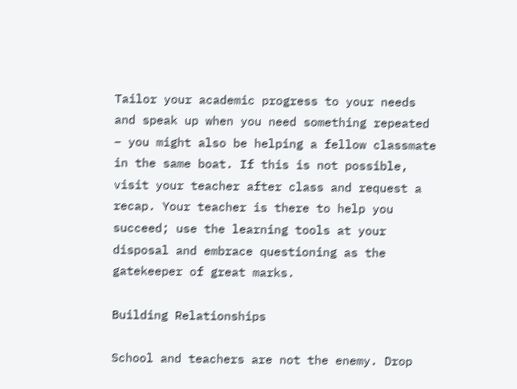Tailor your academic progress to your needs and speak up when you need something repeated – you might also be helping a fellow classmate in the same boat. If this is not possible, visit your teacher after class and request a recap. Your teacher is there to help you succeed; use the learning tools at your disposal and embrace questioning as the gatekeeper of great marks.

Building Relationships

School and teachers are not the enemy. Drop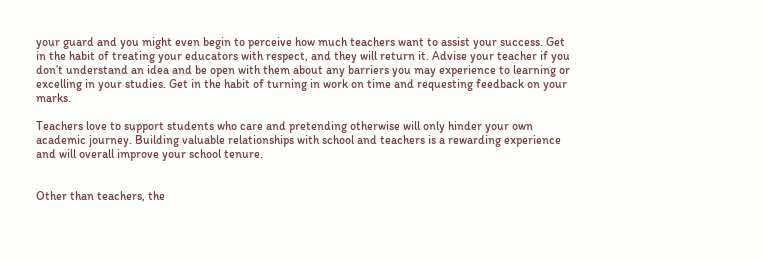your guard and you might even begin to perceive how much teachers want to assist your success. Get in the habit of treating your educators with respect, and they will return it. Advise your teacher if you don’t understand an idea and be open with them about any barriers you may experience to learning or excelling in your studies. Get in the habit of turning in work on time and requesting feedback on your marks.

Teachers love to support students who care and pretending otherwise will only hinder your own academic journey. Building valuable relationships with school and teachers is a rewarding experience and will overall improve your school tenure.


Other than teachers, the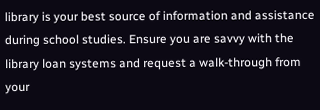library is your best source of information and assistance during school studies. Ensure you are savvy with the library loan systems and request a walk-through from your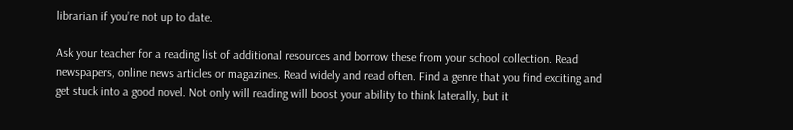librarian if you’re not up to date.

Ask your teacher for a reading list of additional resources and borrow these from your school collection. Read newspapers, online news articles or magazines. Read widely and read often. Find a genre that you find exciting and get stuck into a good novel. Not only will reading will boost your ability to think laterally, but it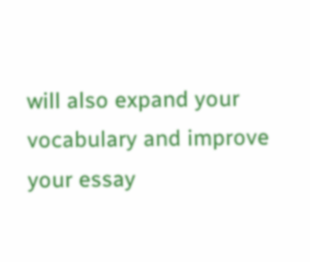will also expand your vocabulary and improve your essay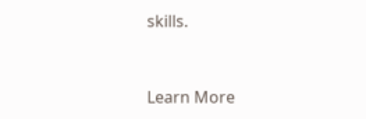skills.


Learn More